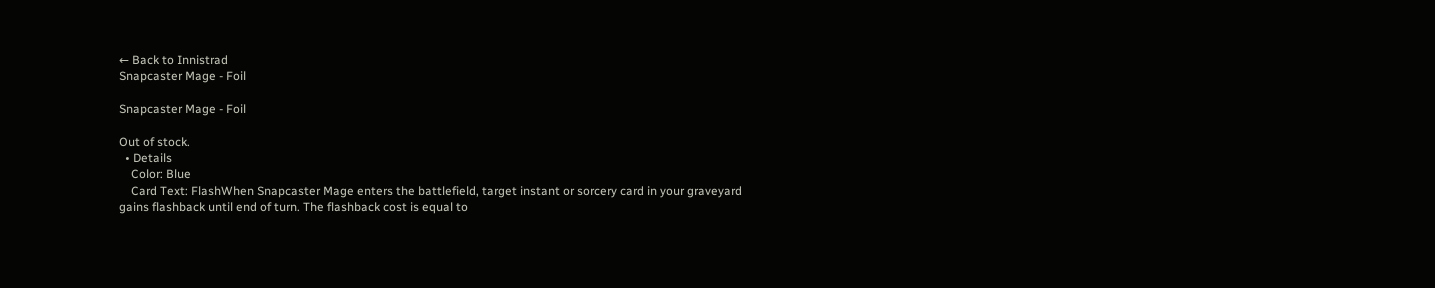← Back to Innistrad
Snapcaster Mage - Foil

Snapcaster Mage - Foil

Out of stock.
  • Details
    Color: Blue
    Card Text: FlashWhen Snapcaster Mage enters the battlefield, target instant or sorcery card in your graveyard gains flashback until end of turn. The flashback cost is equal to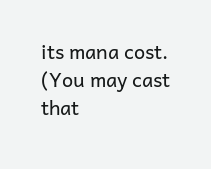its mana cost. (You may cast that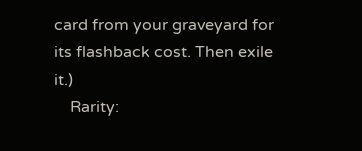card from your graveyard for its flashback cost. Then exile it.)
    Rarity: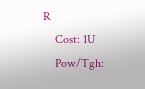R
    Cost: 1U
    Pow/Tgh: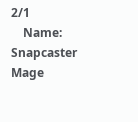2/1
    Name: Snapcaster Mage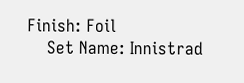Finish: Foil
    Set Name: Innistrad